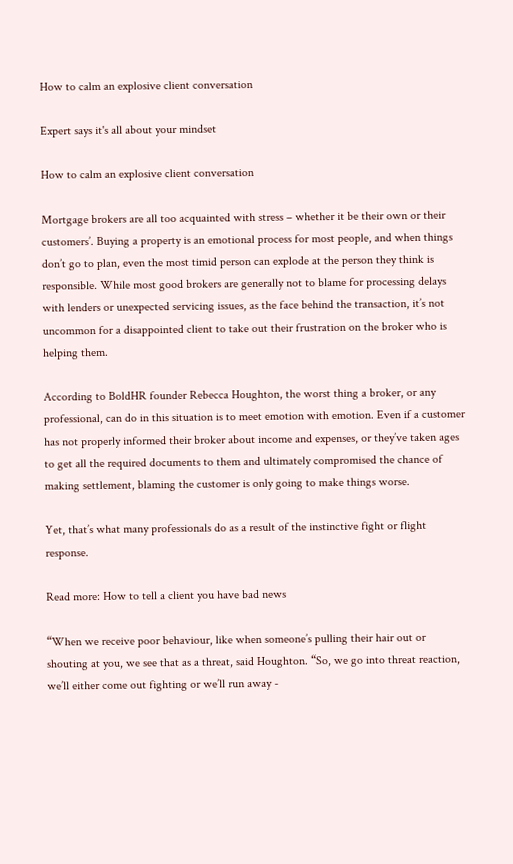How to calm an explosive client conversation

Expert says it's all about your mindset

How to calm an explosive client conversation

Mortgage brokers are all too acquainted with stress – whether it be their own or their customers’. Buying a property is an emotional process for most people, and when things don’t go to plan, even the most timid person can explode at the person they think is responsible. While most good brokers are generally not to blame for processing delays with lenders or unexpected servicing issues, as the face behind the transaction, it’s not uncommon for a disappointed client to take out their frustration on the broker who is helping them.

According to BoldHR founder Rebecca Houghton, the worst thing a broker, or any professional, can do in this situation is to meet emotion with emotion. Even if a customer has not properly informed their broker about income and expenses, or they’ve taken ages to get all the required documents to them and ultimately compromised the chance of making settlement, blaming the customer is only going to make things worse.

Yet, that’s what many professionals do as a result of the instinctive fight or flight response.

Read more: How to tell a client you have bad news

“When we receive poor behaviour, like when someone’s pulling their hair out or shouting at you, we see that as a threat, said Houghton. “So, we go into threat reaction, we’ll either come out fighting or we’ll run away -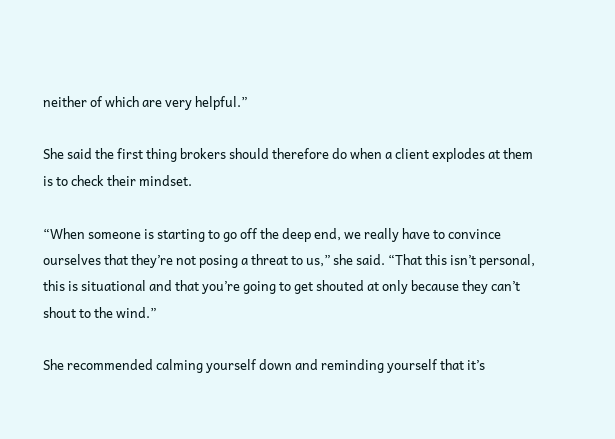neither of which are very helpful.”

She said the first thing brokers should therefore do when a client explodes at them is to check their mindset.

“When someone is starting to go off the deep end, we really have to convince ourselves that they’re not posing a threat to us,” she said. “That this isn’t personal, this is situational and that you’re going to get shouted at only because they can’t shout to the wind.”

She recommended calming yourself down and reminding yourself that it’s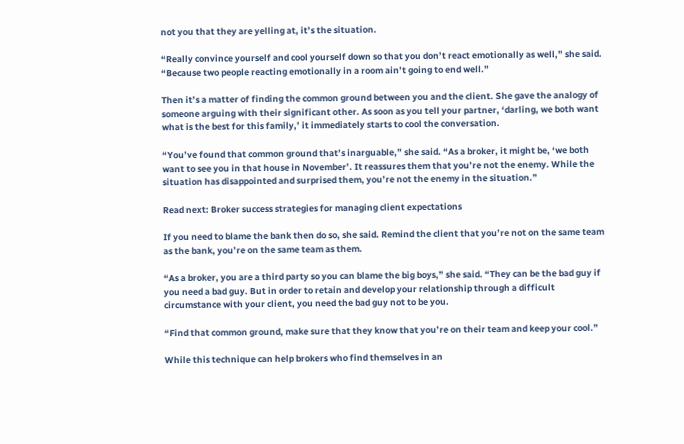not you that they are yelling at, it’s the situation.

“Really convince yourself and cool yourself down so that you don’t react emotionally as well,” she said. “Because two people reacting emotionally in a room ain’t going to end well.”

Then it’s a matter of finding the common ground between you and the client. She gave the analogy of someone arguing with their significant other. As soon as you tell your partner, ‘darling, we both want what is the best for this family,’ it immediately starts to cool the conversation.

“You’ve found that common ground that’s inarguable,” she said. “As a broker, it might be, ‘we both want to see you in that house in November’. It reassures them that you’re not the enemy. While the situation has disappointed and surprised them, you’re not the enemy in the situation.”

Read next: Broker success strategies for managing client expectations

If you need to blame the bank then do so, she said. Remind the client that you’re not on the same team as the bank, you’re on the same team as them.

“As a broker, you are a third party so you can blame the big boys,” she said. “They can be the bad guy if you need a bad guy. But in order to retain and develop your relationship through a difficult circumstance with your client, you need the bad guy not to be you.

“Find that common ground, make sure that they know that you’re on their team and keep your cool.”

While this technique can help brokers who find themselves in an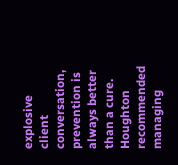explosive client conversation, prevention is always better than a cure. Houghton recommended managing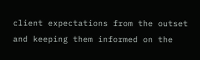client expectations from the outset and keeping them informed on the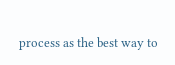process as the best way to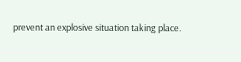prevent an explosive situation taking place.